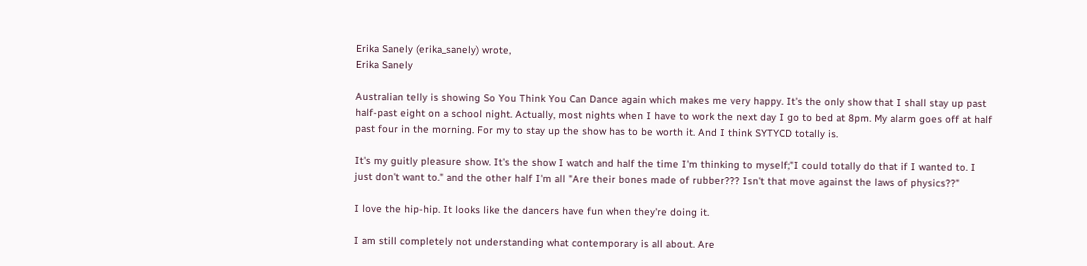Erika Sanely (erika_sanely) wrote,
Erika Sanely

Australian telly is showing So You Think You Can Dance again which makes me very happy. It's the only show that I shall stay up past half-past eight on a school night. Actually, most nights when I have to work the next day I go to bed at 8pm. My alarm goes off at half past four in the morning. For my to stay up the show has to be worth it. And I think SYTYCD totally is.

It's my guitly pleasure show. It's the show I watch and half the time I'm thinking to myself;"I could totally do that if I wanted to. I just don't want to." and the other half I'm all "Are their bones made of rubber??? Isn't that move against the laws of physics??"

I love the hip-hip. It looks like the dancers have fun when they're doing it.

I am still completely not understanding what contemporary is all about. Are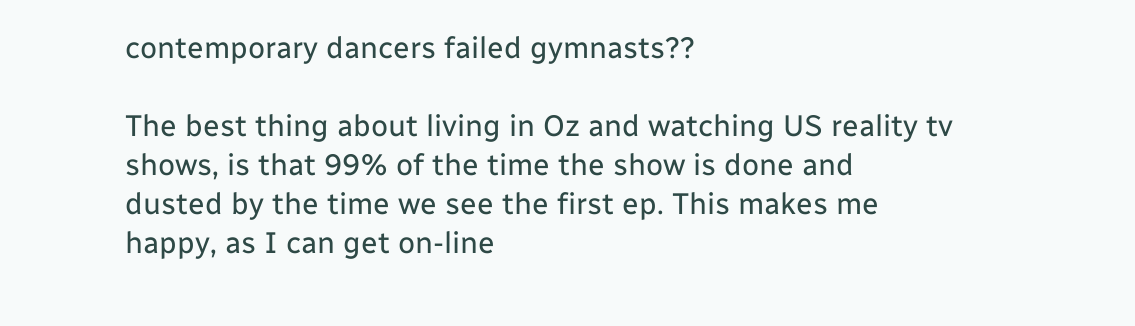contemporary dancers failed gymnasts??

The best thing about living in Oz and watching US reality tv shows, is that 99% of the time the show is done and dusted by the time we see the first ep. This makes me happy, as I can get on-line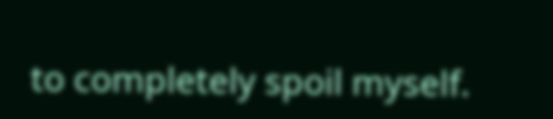to completely spoil myself.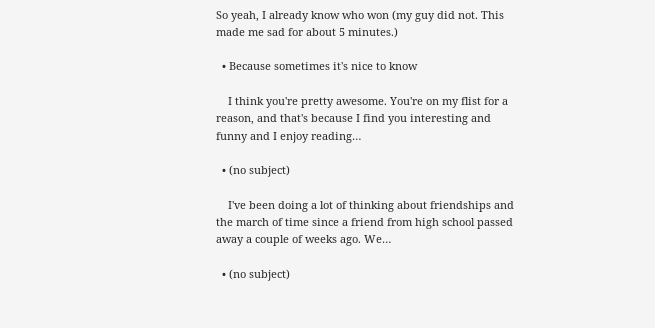So yeah, I already know who won (my guy did not. This made me sad for about 5 minutes.)

  • Because sometimes it's nice to know

    I think you're pretty awesome. You're on my flist for a reason, and that's because I find you interesting and funny and I enjoy reading…

  • (no subject)

    I've been doing a lot of thinking about friendships and the march of time since a friend from high school passed away a couple of weeks ago. We…

  • (no subject)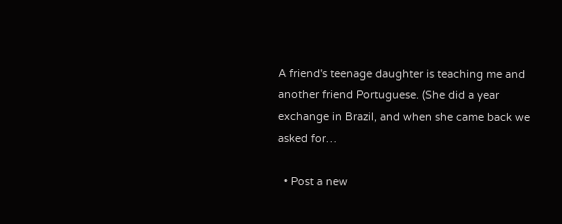A friend's teenage daughter is teaching me and another friend Portuguese. (She did a year exchange in Brazil, and when she came back we asked for…

  • Post a new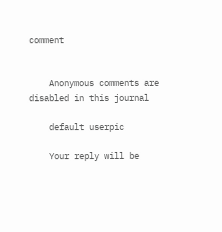comment


    Anonymous comments are disabled in this journal

    default userpic

    Your reply will be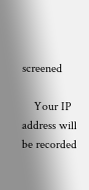screened

    Your IP address will be recorded